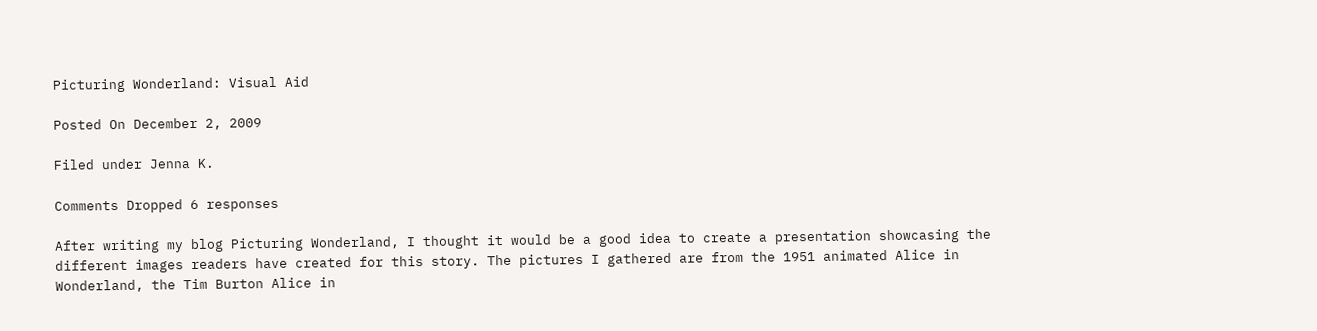Picturing Wonderland: Visual Aid

Posted On December 2, 2009

Filed under Jenna K.

Comments Dropped 6 responses

After writing my blog Picturing Wonderland, I thought it would be a good idea to create a presentation showcasing the different images readers have created for this story. The pictures I gathered are from the 1951 animated Alice in Wonderland, the Tim Burton Alice in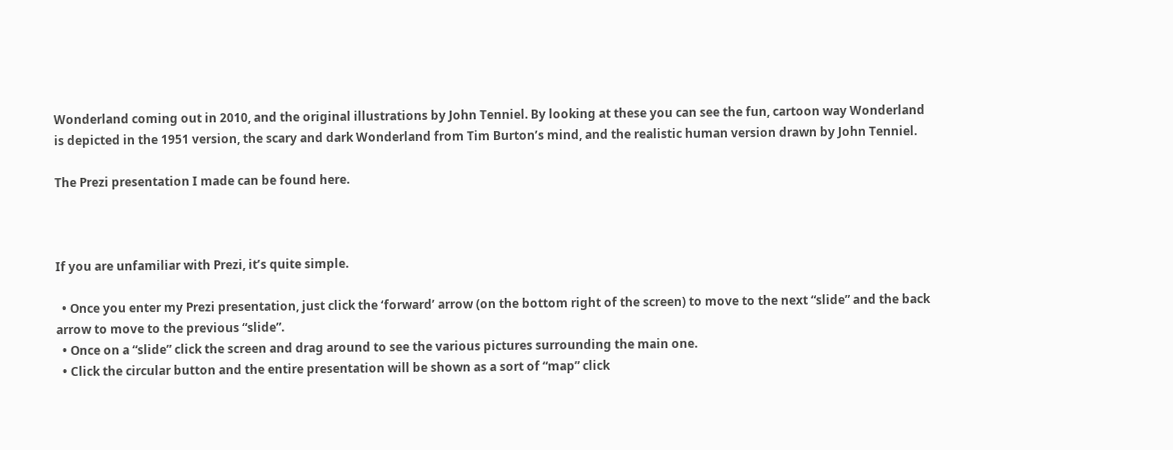Wonderland coming out in 2010, and the original illustrations by John Tenniel. By looking at these you can see the fun, cartoon way Wonderland is depicted in the 1951 version, the scary and dark Wonderland from Tim Burton’s mind, and the realistic human version drawn by John Tenniel.

The Prezi presentation I made can be found here.



If you are unfamiliar with Prezi, it’s quite simple.

  • Once you enter my Prezi presentation, just click the ‘forward’ arrow (on the bottom right of the screen) to move to the next “slide” and the back arrow to move to the previous “slide”.
  • Once on a “slide” click the screen and drag around to see the various pictures surrounding the main one.
  • Click the circular button and the entire presentation will be shown as a sort of “map” click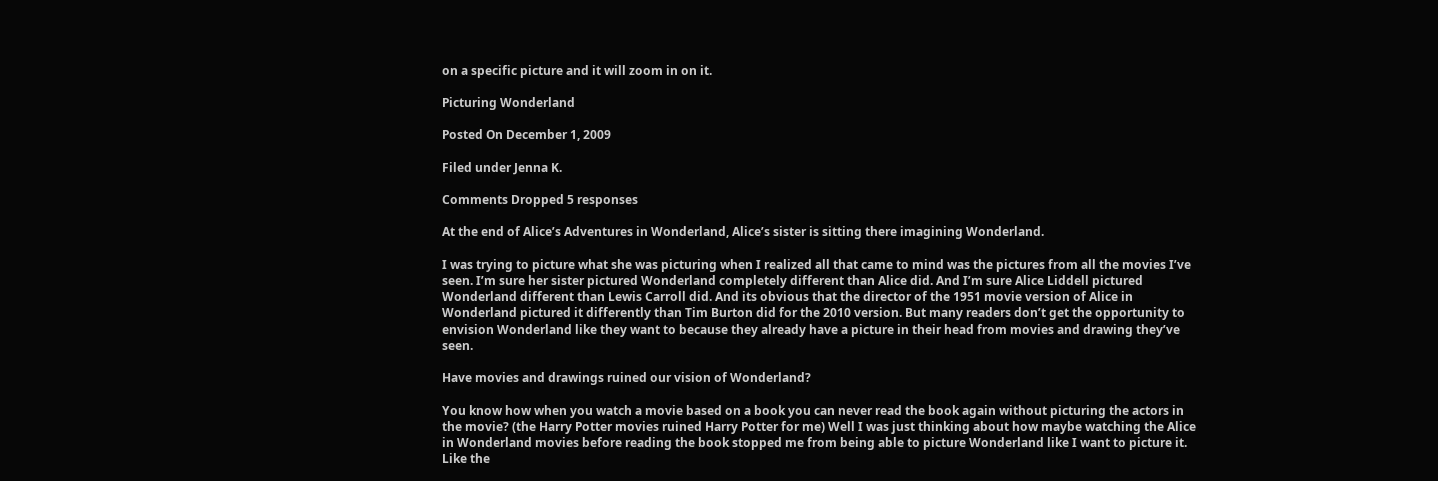on a specific picture and it will zoom in on it.

Picturing Wonderland

Posted On December 1, 2009

Filed under Jenna K.

Comments Dropped 5 responses

At the end of Alice’s Adventures in Wonderland, Alice’s sister is sitting there imagining Wonderland.

I was trying to picture what she was picturing when I realized all that came to mind was the pictures from all the movies I’ve seen. I’m sure her sister pictured Wonderland completely different than Alice did. And I’m sure Alice Liddell pictured Wonderland different than Lewis Carroll did. And its obvious that the director of the 1951 movie version of Alice in Wonderland pictured it differently than Tim Burton did for the 2010 version. But many readers don’t get the opportunity to envision Wonderland like they want to because they already have a picture in their head from movies and drawing they’ve seen.

Have movies and drawings ruined our vision of Wonderland?

You know how when you watch a movie based on a book you can never read the book again without picturing the actors in the movie? (the Harry Potter movies ruined Harry Potter for me) Well I was just thinking about how maybe watching the Alice in Wonderland movies before reading the book stopped me from being able to picture Wonderland like I want to picture it. Like the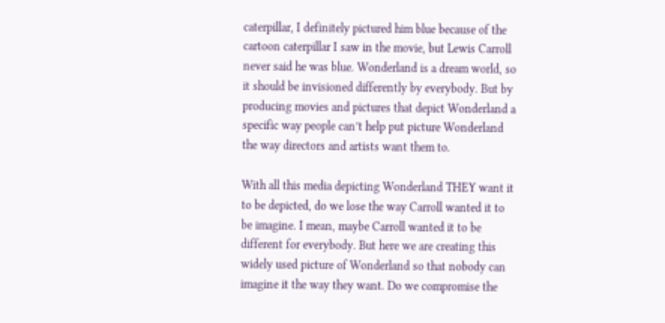caterpillar, I definitely pictured him blue because of the cartoon caterpillar I saw in the movie, but Lewis Carroll never said he was blue. Wonderland is a dream world, so it should be invisioned differently by everybody. But by producing movies and pictures that depict Wonderland a specific way people can’t help put picture Wonderland the way directors and artists want them to.

With all this media depicting Wonderland THEY want it to be depicted, do we lose the way Carroll wanted it to be imagine. I mean, maybe Carroll wanted it to be different for everybody. But here we are creating this widely used picture of Wonderland so that nobody can imagine it the way they want. Do we compromise the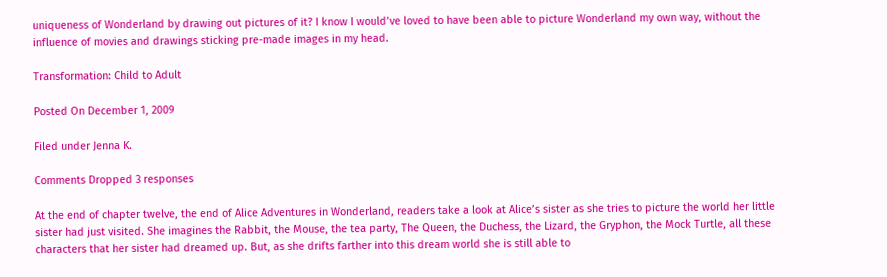uniqueness of Wonderland by drawing out pictures of it? I know I would’ve loved to have been able to picture Wonderland my own way, without the influence of movies and drawings sticking pre-made images in my head.

Transformation: Child to Adult

Posted On December 1, 2009

Filed under Jenna K.

Comments Dropped 3 responses

At the end of chapter twelve, the end of Alice Adventures in Wonderland, readers take a look at Alice’s sister as she tries to picture the world her little sister had just visited. She imagines the Rabbit, the Mouse, the tea party, The Queen, the Duchess, the Lizard, the Gryphon, the Mock Turtle, all these characters that her sister had dreamed up. But, as she drifts farther into this dream world she is still able to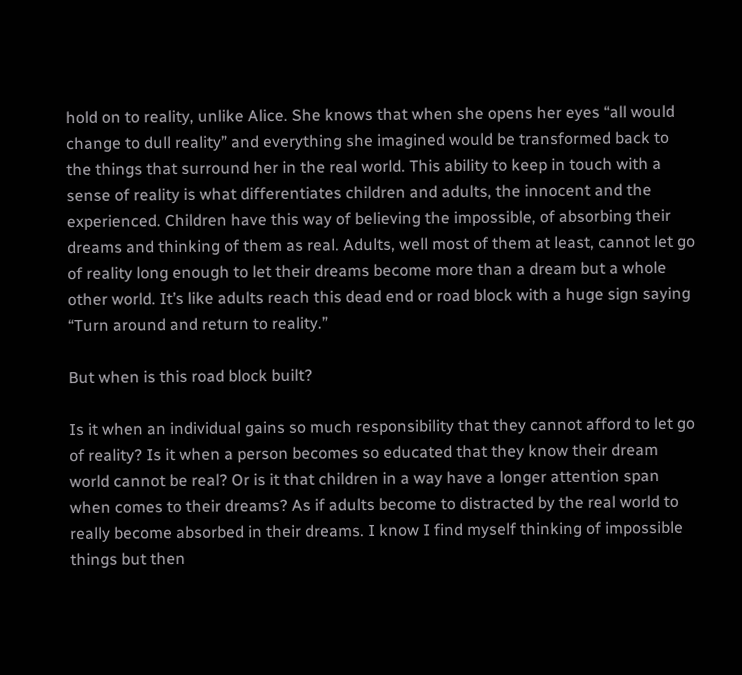hold on to reality, unlike Alice. She knows that when she opens her eyes “all would change to dull reality” and everything she imagined would be transformed back to the things that surround her in the real world. This ability to keep in touch with a sense of reality is what differentiates children and adults, the innocent and the experienced. Children have this way of believing the impossible, of absorbing their dreams and thinking of them as real. Adults, well most of them at least, cannot let go of reality long enough to let their dreams become more than a dream but a whole other world. It’s like adults reach this dead end or road block with a huge sign saying “Turn around and return to reality.”

But when is this road block built?

Is it when an individual gains so much responsibility that they cannot afford to let go of reality? Is it when a person becomes so educated that they know their dream world cannot be real? Or is it that children in a way have a longer attention span when comes to their dreams? As if adults become to distracted by the real world to really become absorbed in their dreams. I know I find myself thinking of impossible things but then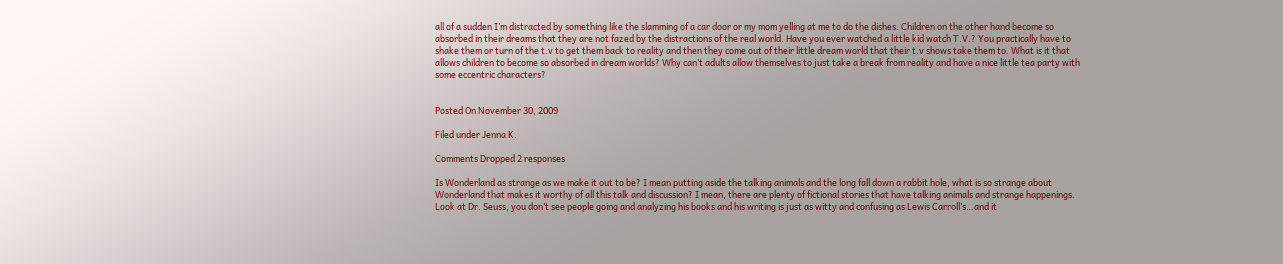all of a sudden I’m distracted by something like the slamming of a car door or my mom yelling at me to do the dishes. Children on the other hand become so absorbed in their dreams that they are not fazed by the distractions of the real world. Have you ever watched a little kid watch T.V.? You practically have to shake them or turn of the t.v to get them back to reality and then they come out of their little dream world that their t.v shows take them to. What is it that allows children to become so absorbed in dream worlds? Why can’t adults allow themselves to just take a break from reality and have a nice little tea party with some eccentric characters?


Posted On November 30, 2009

Filed under Jenna K.

Comments Dropped 2 responses

Is Wonderland as strange as we make it out to be? I mean putting aside the talking animals and the long fall down a rabbit hole, what is so strange about Wonderland that makes it worthy of all this talk and discussion? I mean, there are plenty of fictional stories that have talking animals and strange happenings. Look at Dr. Seuss, you don’t see people going and analyzing his books and his writing is just as witty and confusing as Lewis Carroll’s…and it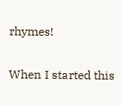rhymes!

When I started this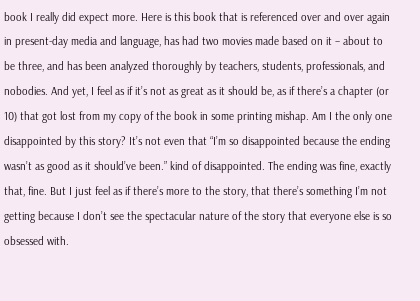book I really did expect more. Here is this book that is referenced over and over again in present-day media and language, has had two movies made based on it – about to be three, and has been analyzed thoroughly by teachers, students, professionals, and nobodies. And yet, I feel as if it’s not as great as it should be, as if there’s a chapter (or 10) that got lost from my copy of the book in some printing mishap. Am I the only one disappointed by this story? It’s not even that “I’m so disappointed because the ending wasn’t as good as it should’ve been.” kind of disappointed. The ending was fine, exactly that, fine. But I just feel as if there’s more to the story, that there’s something I’m not getting because I don’t see the spectacular nature of the story that everyone else is so obsessed with.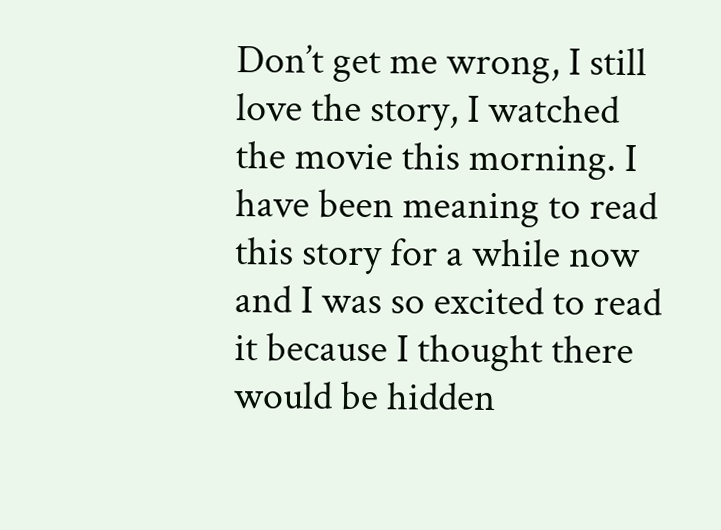Don’t get me wrong, I still love the story, I watched the movie this morning. I have been meaning to read this story for a while now and I was so excited to read it because I thought there would be hidden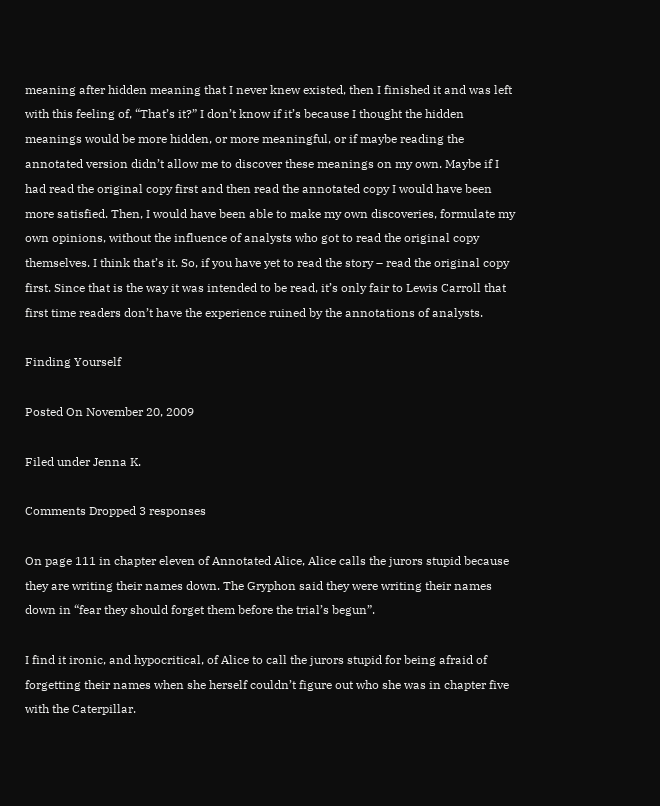meaning after hidden meaning that I never knew existed, then I finished it and was left with this feeling of, “That’s it?” I don’t know if it’s because I thought the hidden meanings would be more hidden, or more meaningful, or if maybe reading the annotated version didn’t allow me to discover these meanings on my own. Maybe if I had read the original copy first and then read the annotated copy I would have been more satisfied. Then, I would have been able to make my own discoveries, formulate my own opinions, without the influence of analysts who got to read the original copy themselves. I think that’s it. So, if you have yet to read the story – read the original copy first. Since that is the way it was intended to be read, it’s only fair to Lewis Carroll that first time readers don’t have the experience ruined by the annotations of analysts.

Finding Yourself

Posted On November 20, 2009

Filed under Jenna K.

Comments Dropped 3 responses

On page 111 in chapter eleven of Annotated Alice, Alice calls the jurors stupid because they are writing their names down. The Gryphon said they were writing their names down in “fear they should forget them before the trial’s begun”.

I find it ironic, and hypocritical, of Alice to call the jurors stupid for being afraid of forgetting their names when she herself couldn’t figure out who she was in chapter five with the Caterpillar.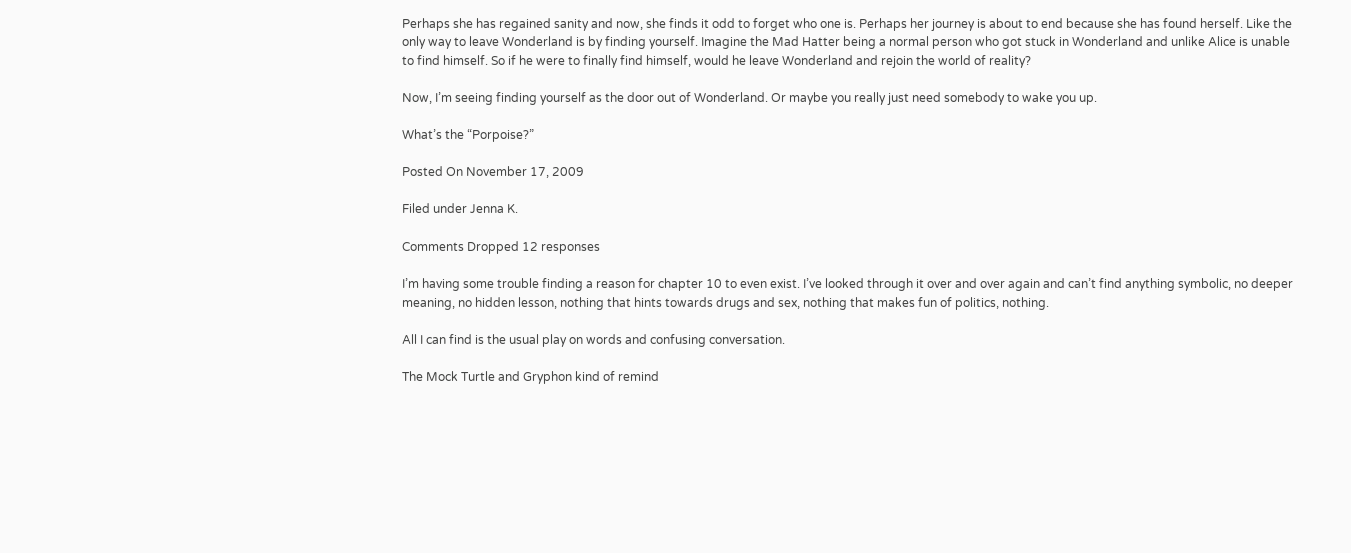Perhaps she has regained sanity and now, she finds it odd to forget who one is. Perhaps her journey is about to end because she has found herself. Like the only way to leave Wonderland is by finding yourself. Imagine the Mad Hatter being a normal person who got stuck in Wonderland and unlike Alice is unable to find himself. So if he were to finally find himself, would he leave Wonderland and rejoin the world of reality?

Now, I’m seeing finding yourself as the door out of Wonderland. Or maybe you really just need somebody to wake you up.

What’s the “Porpoise?”

Posted On November 17, 2009

Filed under Jenna K.

Comments Dropped 12 responses

I’m having some trouble finding a reason for chapter 10 to even exist. I’ve looked through it over and over again and can’t find anything symbolic, no deeper meaning, no hidden lesson, nothing that hints towards drugs and sex, nothing that makes fun of politics, nothing.

All I can find is the usual play on words and confusing conversation.

The Mock Turtle and Gryphon kind of remind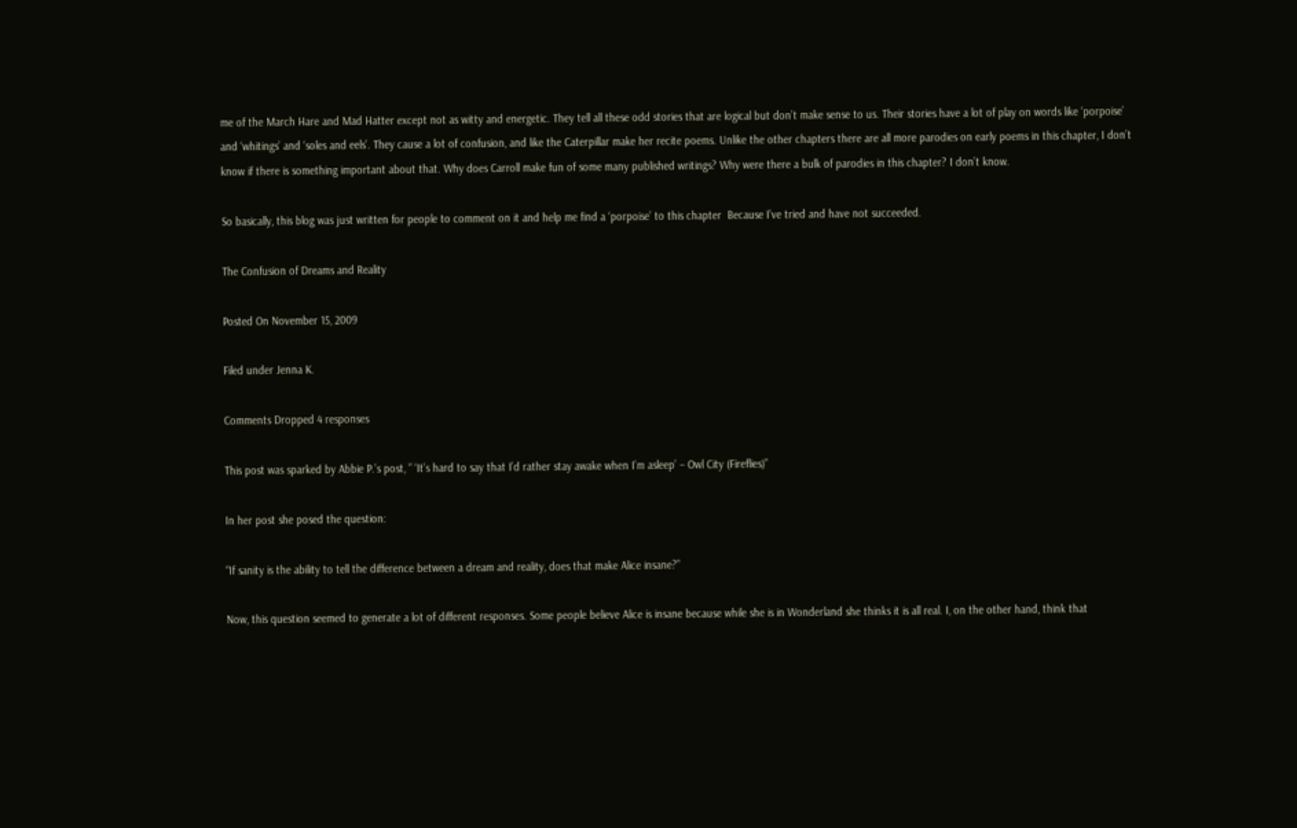me of the March Hare and Mad Hatter except not as witty and energetic. They tell all these odd stories that are logical but don’t make sense to us. Their stories have a lot of play on words like ‘porpoise’ and ‘whitings’ and ‘soles and eels’. They cause a lot of confusion, and like the Caterpillar make her recite poems. Unlike the other chapters there are all more parodies on early poems in this chapter, I don’t know if there is something important about that. Why does Carroll make fun of some many published writings? Why were there a bulk of parodies in this chapter? I don’t know.

So basically, this blog was just written for people to comment on it and help me find a ‘porpoise’ to this chapter  Because I’ve tried and have not succeeded.

The Confusion of Dreams and Reality

Posted On November 15, 2009

Filed under Jenna K.

Comments Dropped 4 responses

This post was sparked by Abbie P.’s post, ” ‘It’s hard to say that I’d rather stay awake when I’m asleep’ – Owl City (Fireflies)”

In her post she posed the question:

“If sanity is the ability to tell the difference between a dream and reality, does that make Alice insane?”

Now, this question seemed to generate a lot of different responses. Some people believe Alice is insane because while she is in Wonderland she thinks it is all real. I, on the other hand, think that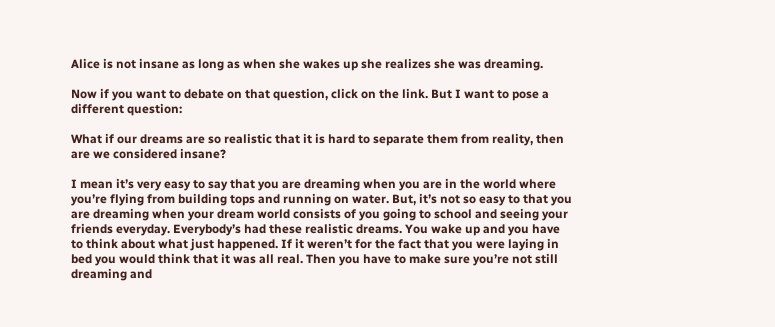Alice is not insane as long as when she wakes up she realizes she was dreaming.

Now if you want to debate on that question, click on the link. But I want to pose a different question:

What if our dreams are so realistic that it is hard to separate them from reality, then are we considered insane?

I mean it’s very easy to say that you are dreaming when you are in the world where you’re flying from building tops and running on water. But, it’s not so easy to that you are dreaming when your dream world consists of you going to school and seeing your friends everyday. Everybody’s had these realistic dreams. You wake up and you have to think about what just happened. If it weren’t for the fact that you were laying in bed you would think that it was all real. Then you have to make sure you’re not still dreaming and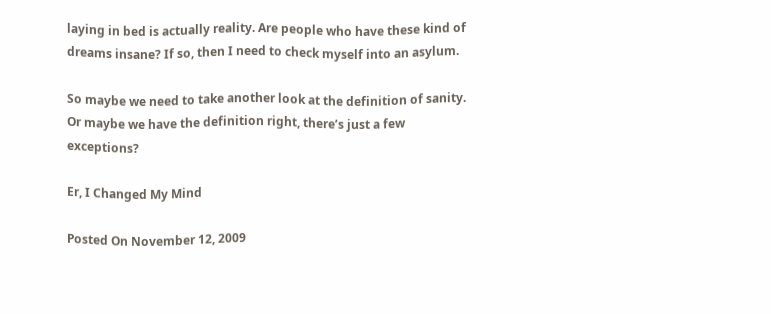laying in bed is actually reality. Are people who have these kind of dreams insane? If so, then I need to check myself into an asylum.

So maybe we need to take another look at the definition of sanity. Or maybe we have the definition right, there’s just a few exceptions?

Er, I Changed My Mind

Posted On November 12, 2009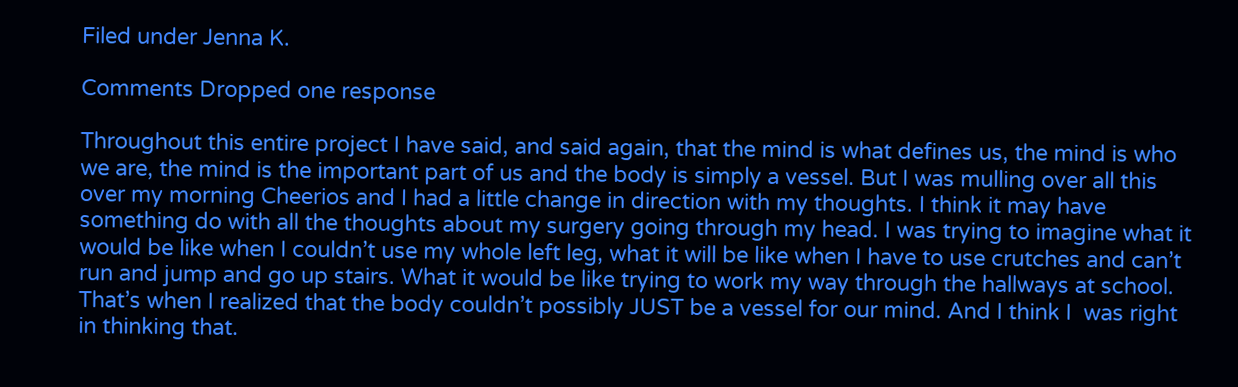Filed under Jenna K.

Comments Dropped one response

Throughout this entire project I have said, and said again, that the mind is what defines us, the mind is who we are, the mind is the important part of us and the body is simply a vessel. But I was mulling over all this over my morning Cheerios and I had a little change in direction with my thoughts. I think it may have something do with all the thoughts about my surgery going through my head. I was trying to imagine what it would be like when I couldn’t use my whole left leg, what it will be like when I have to use crutches and can’t run and jump and go up stairs. What it would be like trying to work my way through the hallways at school. That’s when I realized that the body couldn’t possibly JUST be a vessel for our mind. And I think I  was right in thinking that.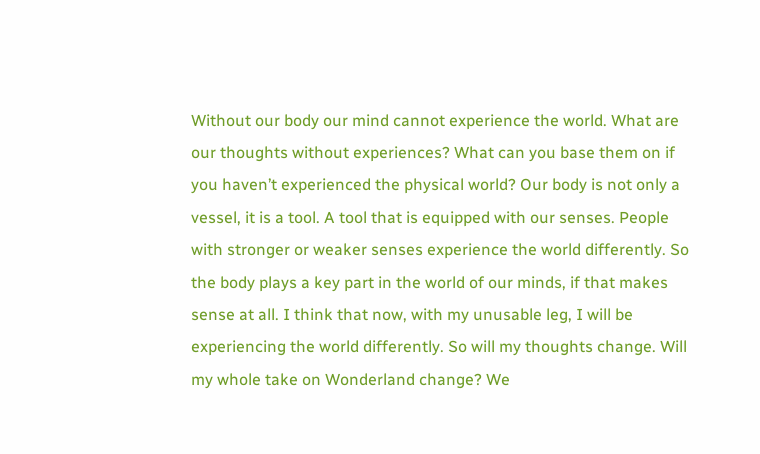Without our body our mind cannot experience the world. What are our thoughts without experiences? What can you base them on if you haven’t experienced the physical world? Our body is not only a vessel, it is a tool. A tool that is equipped with our senses. People with stronger or weaker senses experience the world differently. So the body plays a key part in the world of our minds, if that makes sense at all. I think that now, with my unusable leg, I will be experiencing the world differently. So will my thoughts change. Will my whole take on Wonderland change? We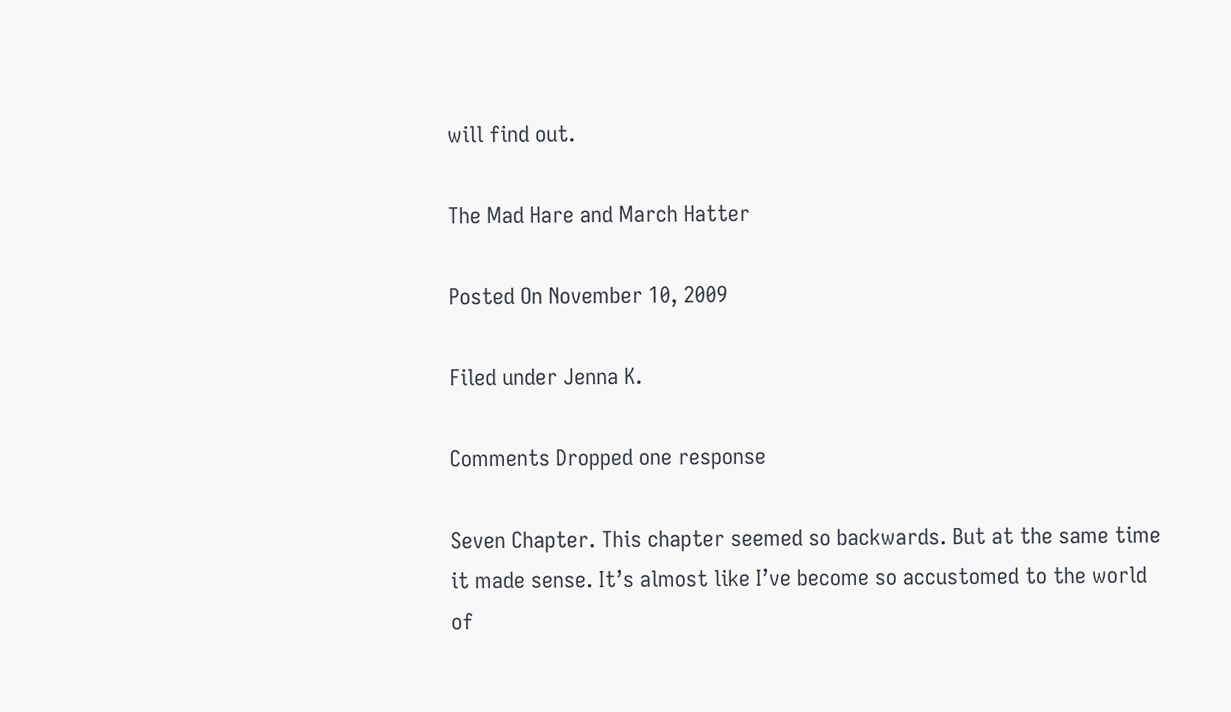will find out.

The Mad Hare and March Hatter

Posted On November 10, 2009

Filed under Jenna K.

Comments Dropped one response

Seven Chapter. This chapter seemed so backwards. But at the same time it made sense. It’s almost like I’ve become so accustomed to the world of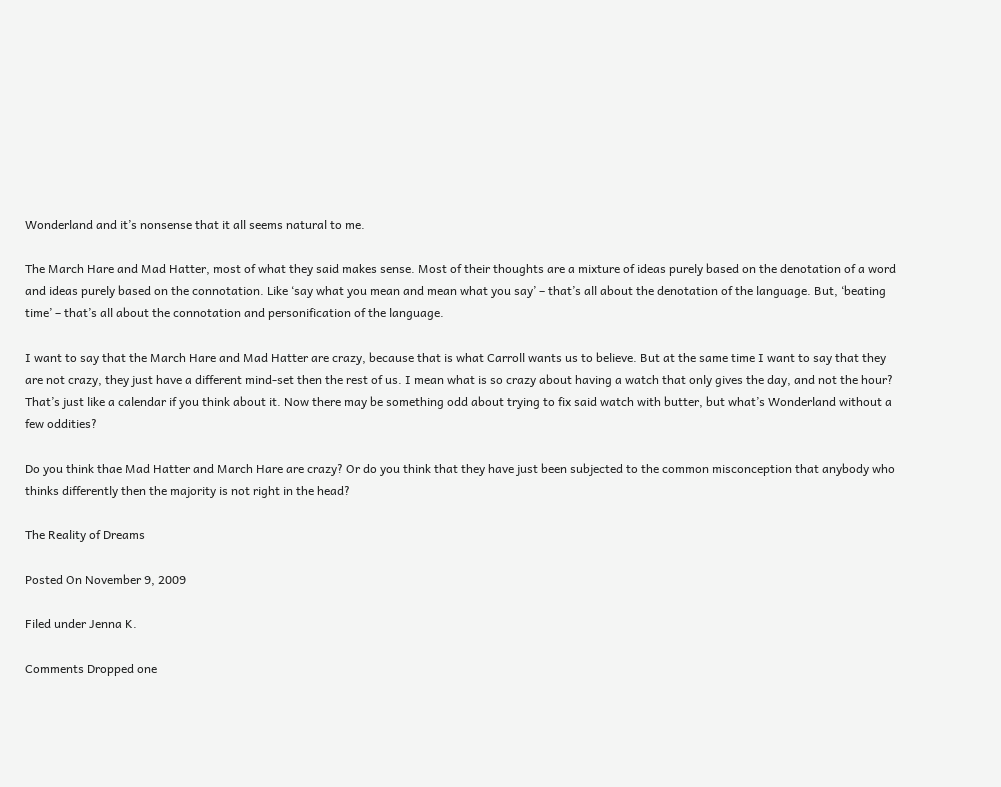Wonderland and it’s nonsense that it all seems natural to me.

The March Hare and Mad Hatter, most of what they said makes sense. Most of their thoughts are a mixture of ideas purely based on the denotation of a word and ideas purely based on the connotation. Like ‘say what you mean and mean what you say’ – that’s all about the denotation of the language. But, ‘beating time’ – that’s all about the connotation and personification of the language.

I want to say that the March Hare and Mad Hatter are crazy, because that is what Carroll wants us to believe. But at the same time I want to say that they are not crazy, they just have a different mind-set then the rest of us. I mean what is so crazy about having a watch that only gives the day, and not the hour? That’s just like a calendar if you think about it. Now there may be something odd about trying to fix said watch with butter, but what’s Wonderland without a few oddities?

Do you think thae Mad Hatter and March Hare are crazy? Or do you think that they have just been subjected to the common misconception that anybody who thinks differently then the majority is not right in the head?

The Reality of Dreams

Posted On November 9, 2009

Filed under Jenna K.

Comments Dropped one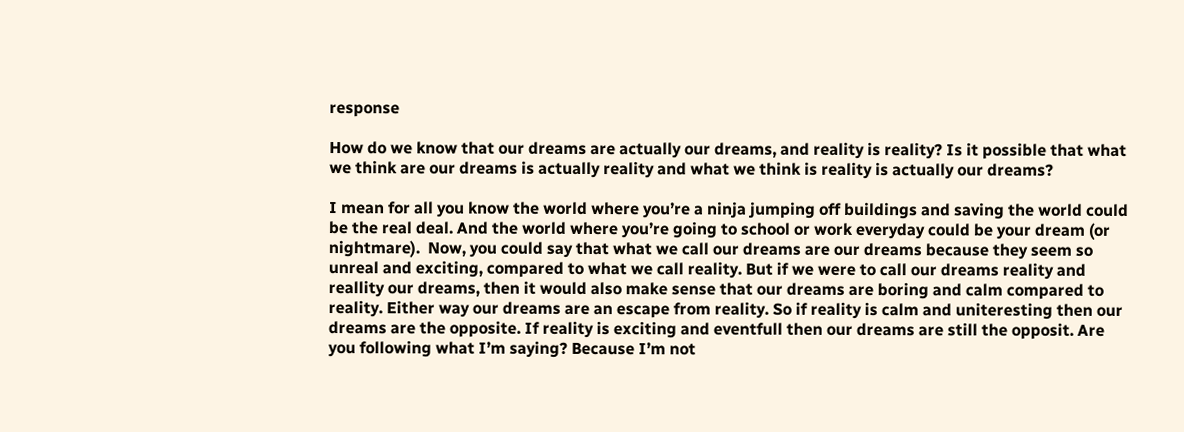response

How do we know that our dreams are actually our dreams, and reality is reality? Is it possible that what we think are our dreams is actually reality and what we think is reality is actually our dreams?

I mean for all you know the world where you’re a ninja jumping off buildings and saving the world could be the real deal. And the world where you’re going to school or work everyday could be your dream (or nightmare).  Now, you could say that what we call our dreams are our dreams because they seem so unreal and exciting, compared to what we call reality. But if we were to call our dreams reality and reallity our dreams, then it would also make sense that our dreams are boring and calm compared to reality. Either way our dreams are an escape from reality. So if reality is calm and uniteresting then our dreams are the opposite. If reality is exciting and eventfull then our dreams are still the opposit. Are you following what I’m saying? Because I’m not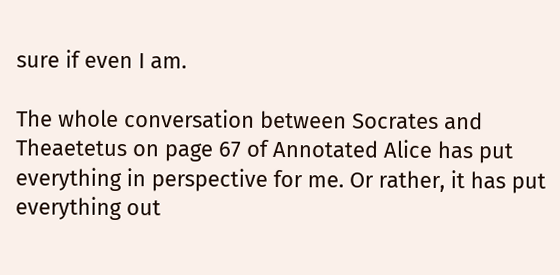sure if even I am.

The whole conversation between Socrates and Theaetetus on page 67 of Annotated Alice has put everything in perspective for me. Or rather, it has put everything out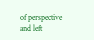of perspective and left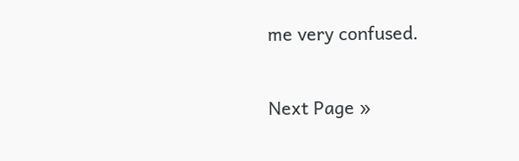me very confused.

Next Page »